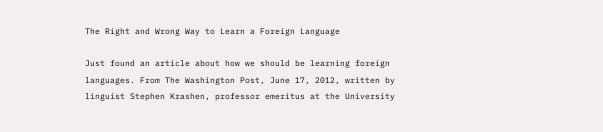The Right and Wrong Way to Learn a Foreign Language

Just found an article about how we should be learning foreign languages. From The Washington Post, June 17, 2012, written by linguist Stephen Krashen, professor emeritus at the University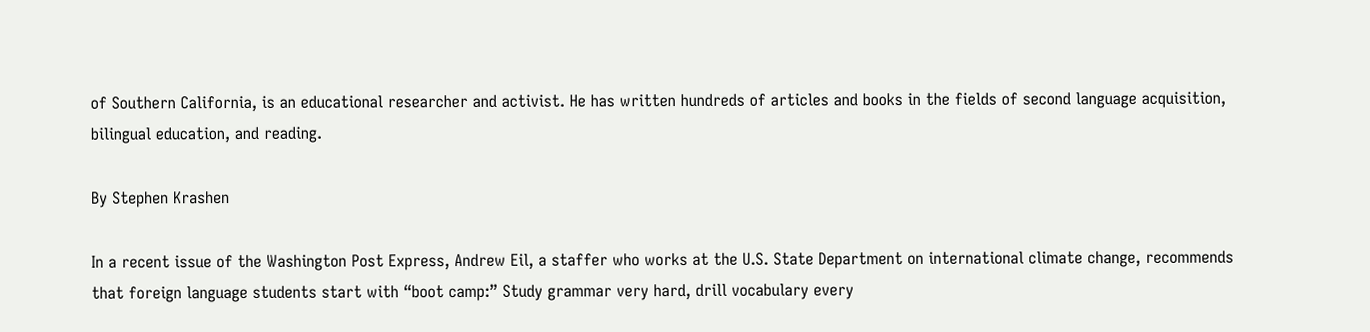of Southern California, is an educational researcher and activist. He has written hundreds of articles and books in the fields of second language acquisition, bilingual education, and reading.

By Stephen Krashen

In a recent issue of the Washington Post Express, Andrew Eil, a staffer who works at the U.S. State Department on international climate change, recommends that foreign language students start with “boot camp:” Study grammar very hard, drill vocabulary every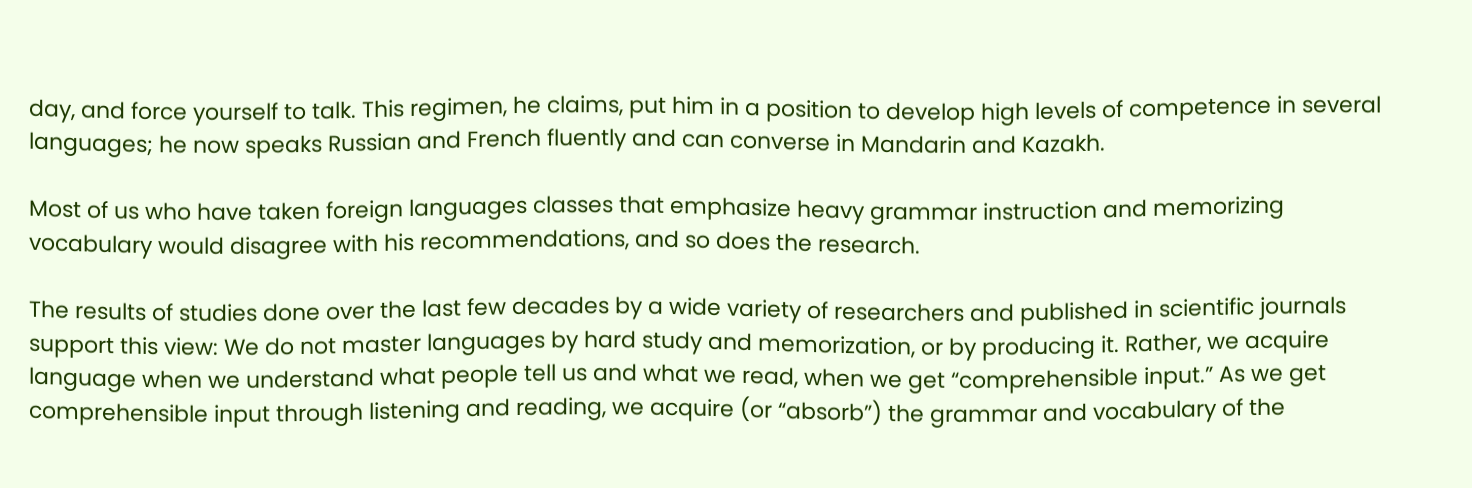day, and force yourself to talk. This regimen, he claims, put him in a position to develop high levels of competence in several languages; he now speaks Russian and French fluently and can converse in Mandarin and Kazakh.

Most of us who have taken foreign languages classes that emphasize heavy grammar instruction and memorizing vocabulary would disagree with his recommendations, and so does the research.

The results of studies done over the last few decades by a wide variety of researchers and published in scientific journals support this view: We do not master languages by hard study and memorization, or by producing it. Rather, we acquire language when we understand what people tell us and what we read, when we get “comprehensible input.” As we get comprehensible input through listening and reading, we acquire (or “absorb”) the grammar and vocabulary of the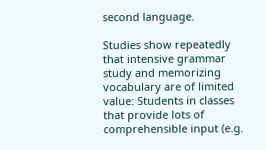second language.

Studies show repeatedly that intensive grammar study and memorizing vocabulary are of limited value: Students in classes that provide lots of comprehensible input (e.g.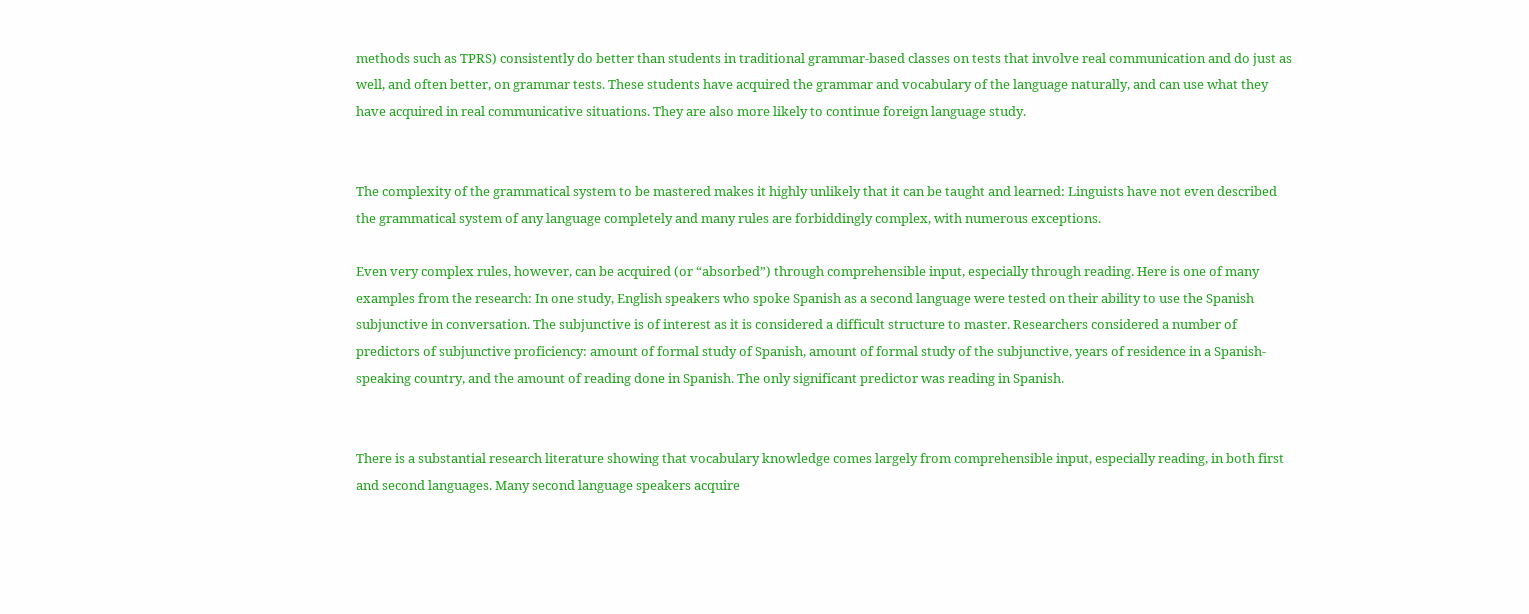methods such as TPRS) consistently do better than students in traditional grammar-based classes on tests that involve real communication and do just as well, and often better, on grammar tests. These students have acquired the grammar and vocabulary of the language naturally, and can use what they have acquired in real communicative situations. They are also more likely to continue foreign language study.


The complexity of the grammatical system to be mastered makes it highly unlikely that it can be taught and learned: Linguists have not even described the grammatical system of any language completely and many rules are forbiddingly complex, with numerous exceptions.

Even very complex rules, however, can be acquired (or “absorbed”) through comprehensible input, especially through reading. Here is one of many examples from the research: In one study, English speakers who spoke Spanish as a second language were tested on their ability to use the Spanish subjunctive in conversation. The subjunctive is of interest as it is considered a difficult structure to master. Researchers considered a number of predictors of subjunctive proficiency: amount of formal study of Spanish, amount of formal study of the subjunctive, years of residence in a Spanish-speaking country, and the amount of reading done in Spanish. The only significant predictor was reading in Spanish.


There is a substantial research literature showing that vocabulary knowledge comes largely from comprehensible input, especially reading, in both first and second languages. Many second language speakers acquire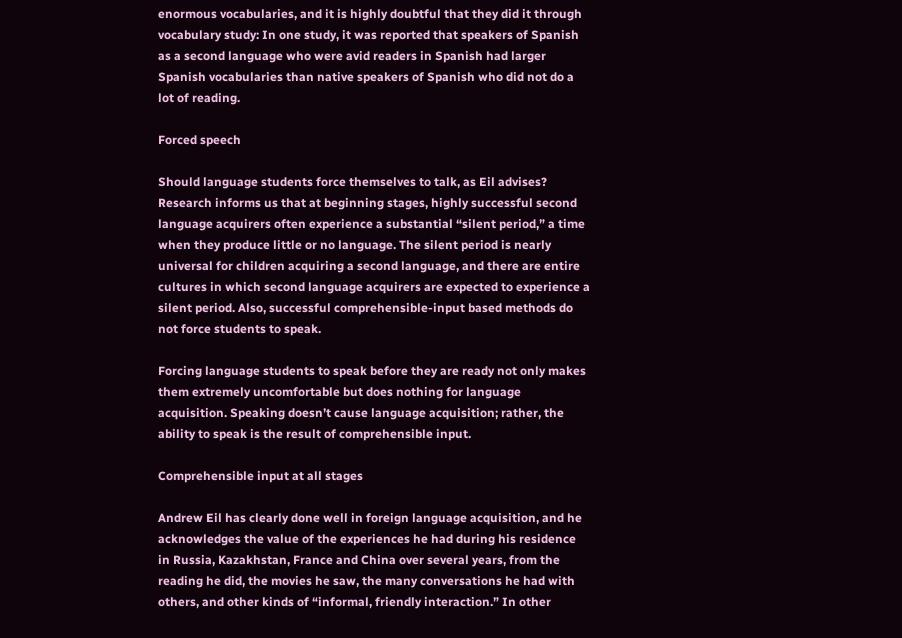enormous vocabularies, and it is highly doubtful that they did it through vocabulary study: In one study, it was reported that speakers of Spanish as a second language who were avid readers in Spanish had larger Spanish vocabularies than native speakers of Spanish who did not do a lot of reading.

Forced speech

Should language students force themselves to talk, as Eil advises? Research informs us that at beginning stages, highly successful second language acquirers often experience a substantial “silent period,” a time when they produce little or no language. The silent period is nearly universal for children acquiring a second language, and there are entire cultures in which second language acquirers are expected to experience a silent period. Also, successful comprehensible-input based methods do not force students to speak.

Forcing language students to speak before they are ready not only makes them extremely uncomfortable but does nothing for language acquisition. Speaking doesn’t cause language acquisition; rather, the ability to speak is the result of comprehensible input.

Comprehensible input at all stages

Andrew Eil has clearly done well in foreign language acquisition, and he acknowledges the value of the experiences he had during his residence in Russia, Kazakhstan, France and China over several years, from the reading he did, the movies he saw, the many conversations he had with others, and other kinds of “informal, friendly interaction.” In other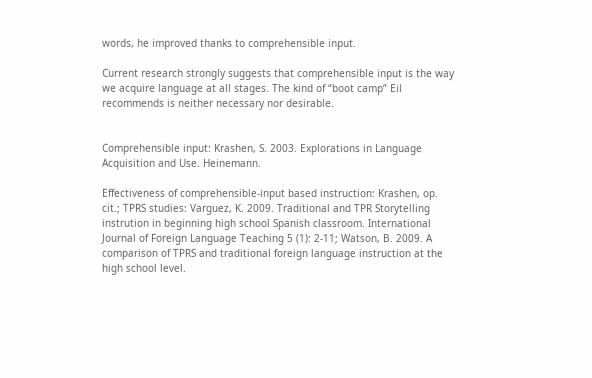words, he improved thanks to comprehensible input.

Current research strongly suggests that comprehensible input is the way we acquire language at all stages. The kind of “boot camp” Eil recommends is neither necessary nor desirable.


Comprehensible input: Krashen, S. 2003. Explorations in Language Acquisition and Use. Heinemann.

Effectiveness of comprehensible-input based instruction: Krashen, op. cit.; TPRS studies: Varguez, K. 2009. Traditional and TPR Storytelling instrution in beginning high school Spanish classroom. International Journal of Foreign Language Teaching 5 (1): 2-11; Watson, B. 2009. A comparison of TPRS and traditional foreign language instruction at the high school level.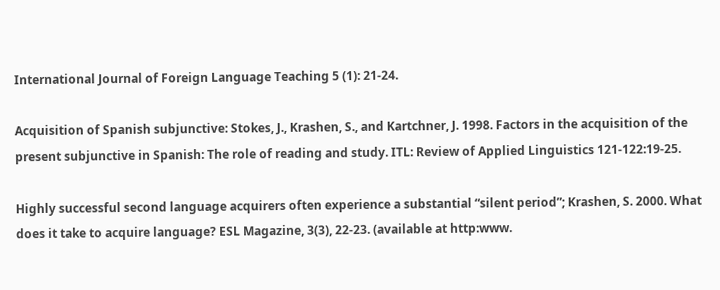International Journal of Foreign Language Teaching 5 (1): 21-24.

Acquisition of Spanish subjunctive: Stokes, J., Krashen, S., and Kartchner, J. 1998. Factors in the acquisition of the present subjunctive in Spanish: The role of reading and study. ITL: Review of Applied Linguistics 121-122:19-25.

Highly successful second language acquirers often experience a substantial “silent period”; Krashen, S. 2000. What does it take to acquire language? ESL Magazine, 3(3), 22-23. (available at http:www.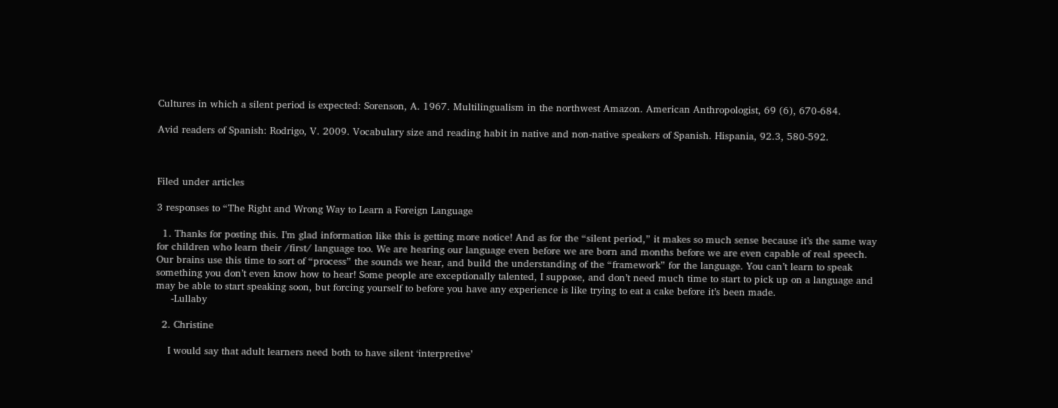Cultures in which a silent period is expected: Sorenson, A. 1967. Multilingualism in the northwest Amazon. American Anthropologist, 69 (6), 670-684.

Avid readers of Spanish: Rodrigo, V. 2009. Vocabulary size and reading habit in native and non-native speakers of Spanish. Hispania, 92.3, 580-592.



Filed under articles

3 responses to “The Right and Wrong Way to Learn a Foreign Language

  1. Thanks for posting this. I’m glad information like this is getting more notice! And as for the “silent period,” it makes so much sense because it’s the same way for children who learn their /first/ language too. We are hearing our language even before we are born and months before we are even capable of real speech. Our brains use this time to sort of “process” the sounds we hear, and build the understanding of the “framework” for the language. You can’t learn to speak something you don’t even know how to hear! Some people are exceptionally talented, I suppose, and don’t need much time to start to pick up on a language and may be able to start speaking soon, but forcing yourself to before you have any experience is like trying to eat a cake before it’s been made.
     -Lullaby

  2. Christine

    I would say that adult learners need both to have silent ‘interpretive’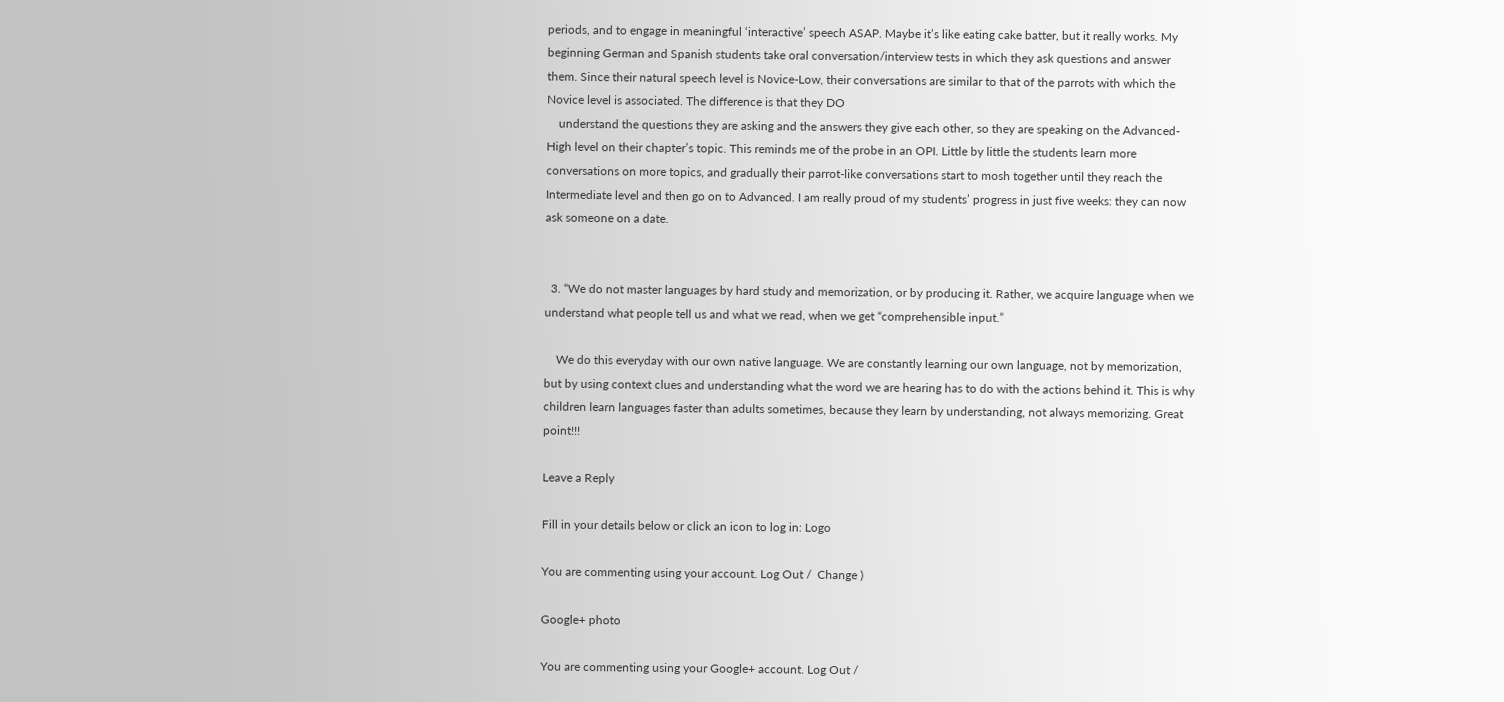periods, and to engage in meaningful ‘interactive’ speech ASAP. Maybe it’s like eating cake batter, but it really works. My beginning German and Spanish students take oral conversation/interview tests in which they ask questions and answer them. Since their natural speech level is Novice-Low, their conversations are similar to that of the parrots with which the Novice level is associated. The difference is that they DO
    understand the questions they are asking and the answers they give each other, so they are speaking on the Advanced-High level on their chapter’s topic. This reminds me of the probe in an OPI. Little by little the students learn more conversations on more topics, and gradually their parrot-like conversations start to mosh together until they reach the Intermediate level and then go on to Advanced. I am really proud of my students’ progress in just five weeks: they can now ask someone on a date.


  3. “We do not master languages by hard study and memorization, or by producing it. Rather, we acquire language when we understand what people tell us and what we read, when we get “comprehensible input.”

    We do this everyday with our own native language. We are constantly learning our own language, not by memorization, but by using context clues and understanding what the word we are hearing has to do with the actions behind it. This is why children learn languages faster than adults sometimes, because they learn by understanding, not always memorizing. Great point!!!

Leave a Reply

Fill in your details below or click an icon to log in: Logo

You are commenting using your account. Log Out /  Change )

Google+ photo

You are commenting using your Google+ account. Log Out /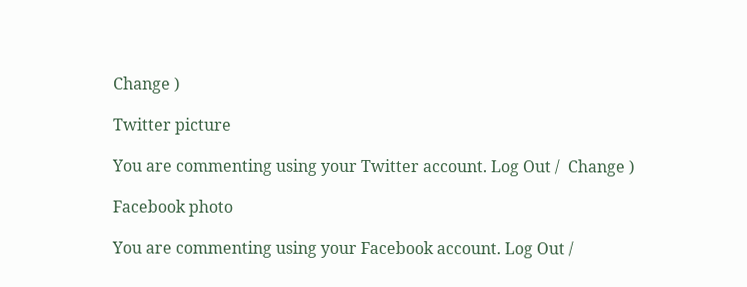Change )

Twitter picture

You are commenting using your Twitter account. Log Out /  Change )

Facebook photo

You are commenting using your Facebook account. Log Out /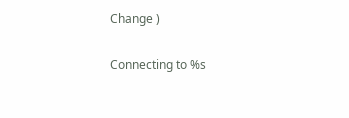Change )

Connecting to %s